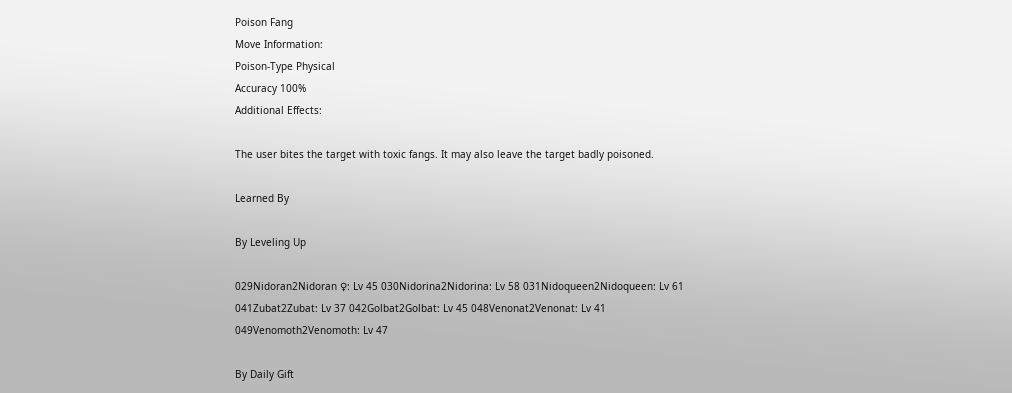Poison Fang
Move Information:
Poison-Type Physical
Accuracy 100%
Additional Effects:

The user bites the target with toxic fangs. It may also leave the target badly poisoned.

Learned By

By Leveling Up

029Nidoran2Nidoran ♀: Lv 45 030Nidorina2Nidorina: Lv 58 031Nidoqueen2Nidoqueen: Lv 61
041Zubat2Zubat: Lv 37 042Golbat2Golbat: Lv 45 048Venonat2Venonat: Lv 41
049Venomoth2Venomoth: Lv 47

By Daily Gift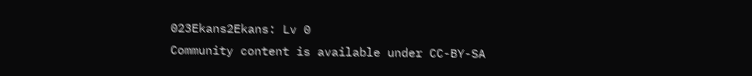023Ekans2Ekans: Lv 0
Community content is available under CC-BY-SA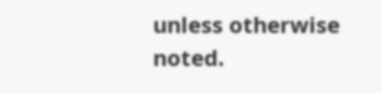unless otherwise noted.